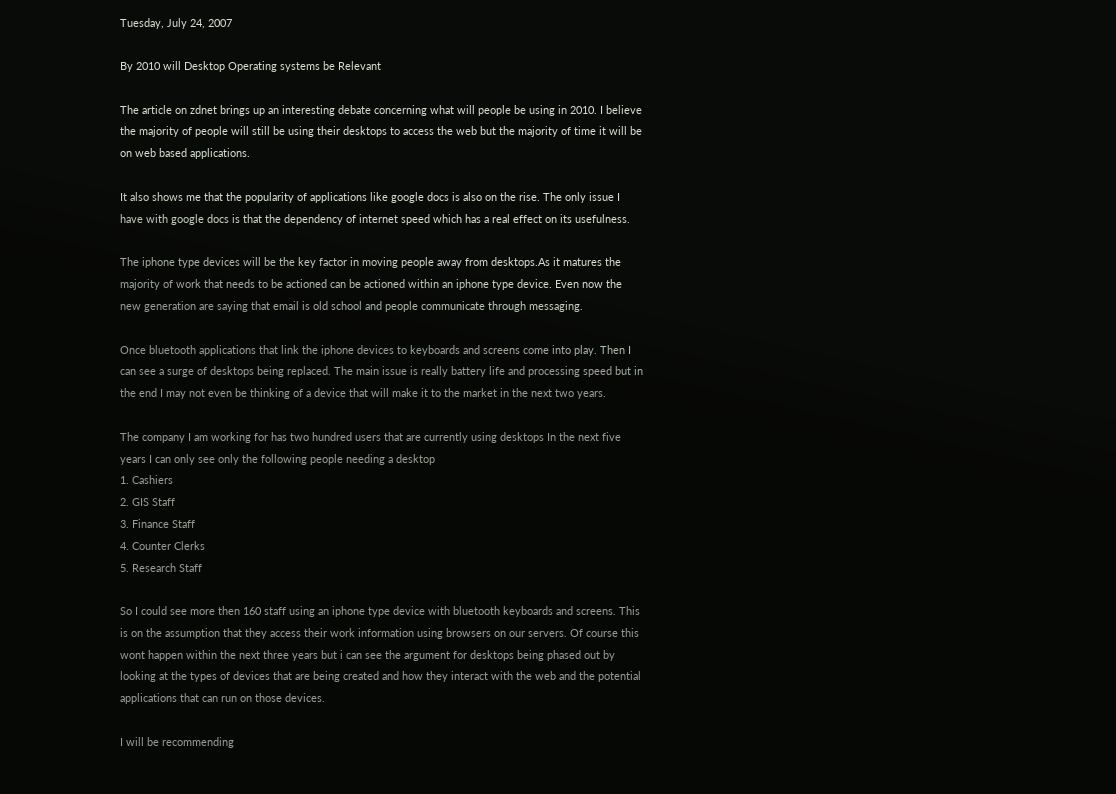Tuesday, July 24, 2007

By 2010 will Desktop Operating systems be Relevant

The article on zdnet brings up an interesting debate concerning what will people be using in 2010. I believe the majority of people will still be using their desktops to access the web but the majority of time it will be on web based applications.

It also shows me that the popularity of applications like google docs is also on the rise. The only issue I have with google docs is that the dependency of internet speed which has a real effect on its usefulness.

The iphone type devices will be the key factor in moving people away from desktops.As it matures the majority of work that needs to be actioned can be actioned within an iphone type device. Even now the new generation are saying that email is old school and people communicate through messaging.

Once bluetooth applications that link the iphone devices to keyboards and screens come into play. Then I can see a surge of desktops being replaced. The main issue is really battery life and processing speed but in the end I may not even be thinking of a device that will make it to the market in the next two years.

The company I am working for has two hundred users that are currently using desktops In the next five years I can only see only the following people needing a desktop
1. Cashiers
2. GIS Staff
3. Finance Staff
4. Counter Clerks
5. Research Staff

So I could see more then 160 staff using an iphone type device with bluetooth keyboards and screens. This is on the assumption that they access their work information using browsers on our servers. Of course this wont happen within the next three years but i can see the argument for desktops being phased out by looking at the types of devices that are being created and how they interact with the web and the potential applications that can run on those devices.

I will be recommending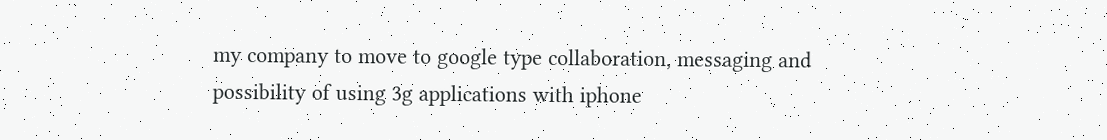my company to move to google type collaboration, messaging and possibility of using 3g applications with iphone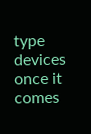type devices once it comes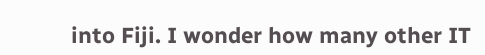into Fiji. I wonder how many other IT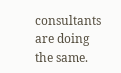consultants are doing the same.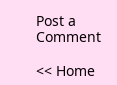Post a Comment

<< Home